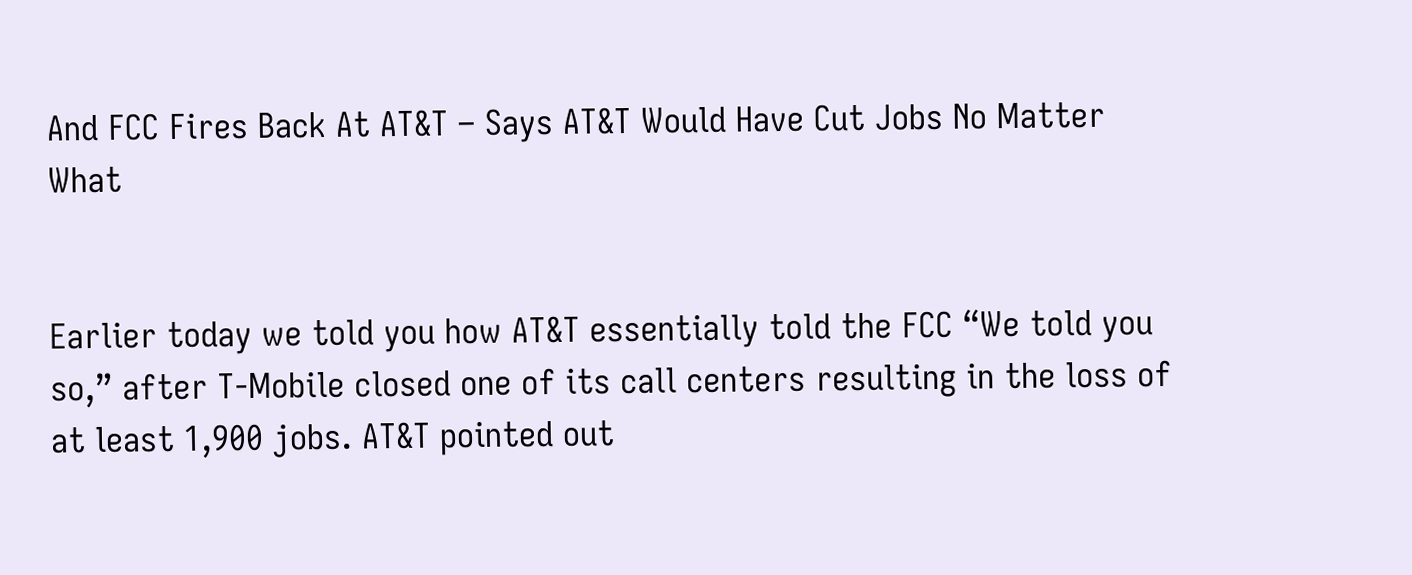And FCC Fires Back At AT&T – Says AT&T Would Have Cut Jobs No Matter What


Earlier today we told you how AT&T essentially told the FCC “We told you so,” after T-Mobile closed one of its call centers resulting in the loss of at least 1,900 jobs. AT&T pointed out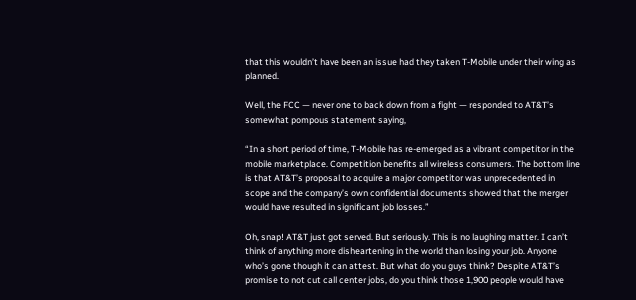that this wouldn’t have been an issue had they taken T-Mobile under their wing as planned.

Well, the FCC — never one to back down from a fight — responded to AT&T’s somewhat pompous statement saying,

“In a short period of time, T-Mobile has re-emerged as a vibrant competitor in the mobile marketplace. Competition benefits all wireless consumers. The bottom line is that AT&T’s proposal to acquire a major competitor was unprecedented in scope and the company’s own confidential documents showed that the merger would have resulted in significant job losses.”

Oh, snap! AT&T just got served. But seriously. This is no laughing matter. I can’t think of anything more disheartening in the world than losing your job. Anyone who’s gone though it can attest. But what do you guys think? Despite AT&T’s promise to not cut call center jobs, do you think those 1,900 people would have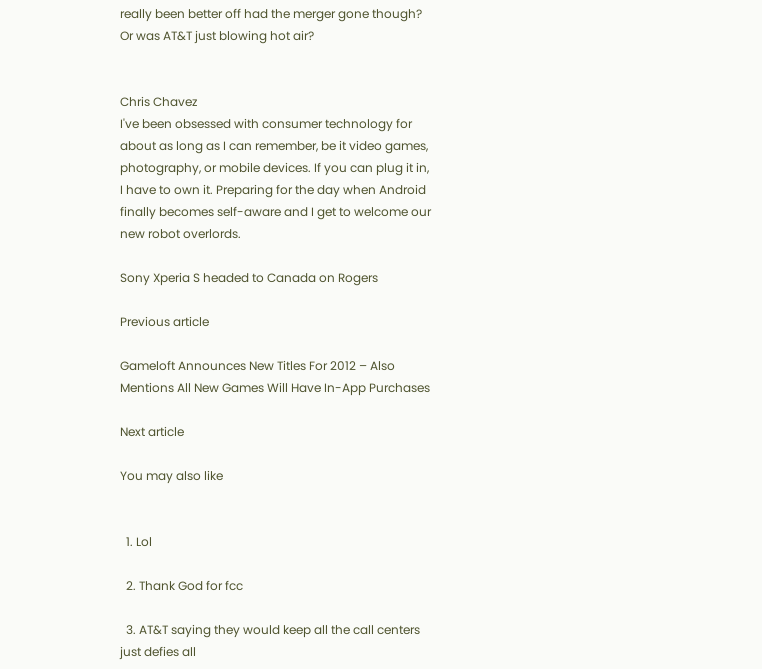really been better off had the merger gone though? Or was AT&T just blowing hot air?


Chris Chavez
I've been obsessed with consumer technology for about as long as I can remember, be it video games, photography, or mobile devices. If you can plug it in, I have to own it. Preparing for the day when Android finally becomes self-aware and I get to welcome our new robot overlords.

Sony Xperia S headed to Canada on Rogers

Previous article

Gameloft Announces New Titles For 2012 – Also Mentions All New Games Will Have In-App Purchases

Next article

You may also like


  1. Lol

  2. Thank God for fcc

  3. AT&T saying they would keep all the call centers just defies all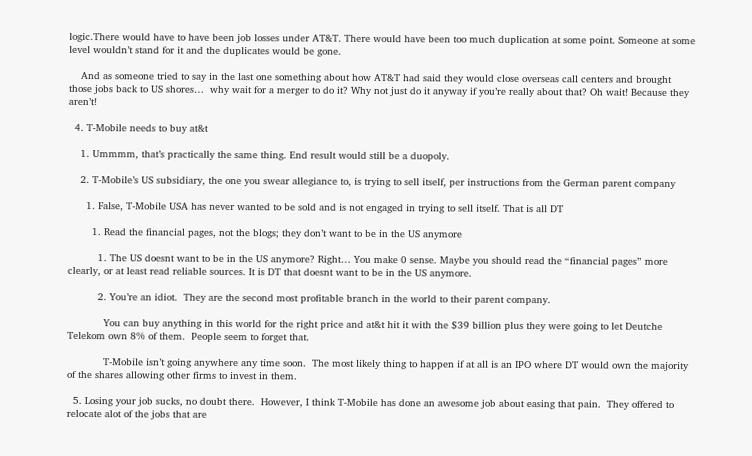logic.There would have to have been job losses under AT&T. There would have been too much duplication at some point. Someone at some level wouldn’t stand for it and the duplicates would be gone.

    And as someone tried to say in the last one something about how AT&T had said they would close overseas call centers and brought those jobs back to US shores…  why wait for a merger to do it? Why not just do it anyway if you’re really about that? Oh wait! Because they aren’t!

  4. T-Mobile needs to buy at&t

    1. Ummmm, that’s practically the same thing. End result would still be a duopoly.

    2. T-Mobile’s US subsidiary, the one you swear allegiance to, is trying to sell itself, per instructions from the German parent company

      1. False, T-Mobile USA has never wanted to be sold and is not engaged in trying to sell itself. That is all DT

        1. Read the financial pages, not the blogs; they don’t want to be in the US anymore

          1. The US doesnt want to be in the US anymore? Right… You make 0 sense. Maybe you should read the “financial pages” more clearly, or at least read reliable sources. It is DT that doesnt want to be in the US anymore.

          2. You’re an idiot.  They are the second most profitable branch in the world to their parent company.

            You can buy anything in this world for the right price and at&t hit it with the $39 billion plus they were going to let Deutche Telekom own 8% of them.  People seem to forget that.

            T-Mobile isn’t going anywhere any time soon.  The most likely thing to happen if at all is an IPO where DT would own the majority of the shares allowing other firms to invest in them.

  5. Losing your job sucks, no doubt there.  However, I think T-Mobile has done an awesome job about easing that pain.  They offered to relocate alot of the jobs that are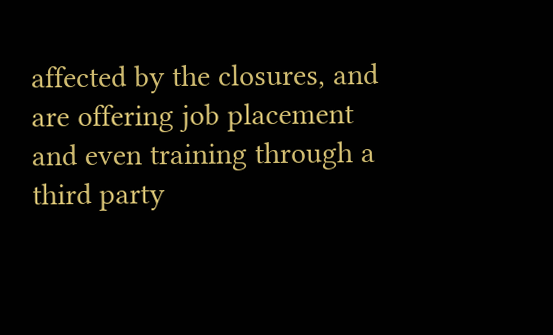affected by the closures, and are offering job placement and even training through a third party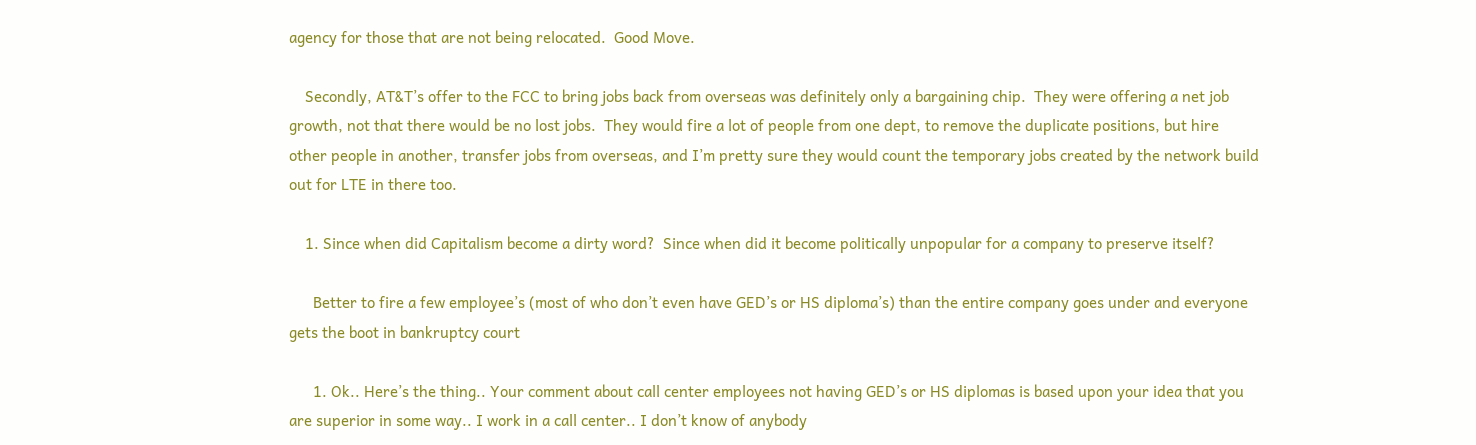agency for those that are not being relocated.  Good Move.

    Secondly, AT&T’s offer to the FCC to bring jobs back from overseas was definitely only a bargaining chip.  They were offering a net job growth, not that there would be no lost jobs.  They would fire a lot of people from one dept, to remove the duplicate positions, but hire other people in another, transfer jobs from overseas, and I’m pretty sure they would count the temporary jobs created by the network build out for LTE in there too.

    1. Since when did Capitalism become a dirty word?  Since when did it become politically unpopular for a company to preserve itself?

      Better to fire a few employee’s (most of who don’t even have GED’s or HS diploma’s) than the entire company goes under and everyone gets the boot in bankruptcy court

      1. Ok.. Here’s the thing.. Your comment about call center employees not having GED’s or HS diplomas is based upon your idea that you are superior in some way.. I work in a call center.. I don’t know of anybody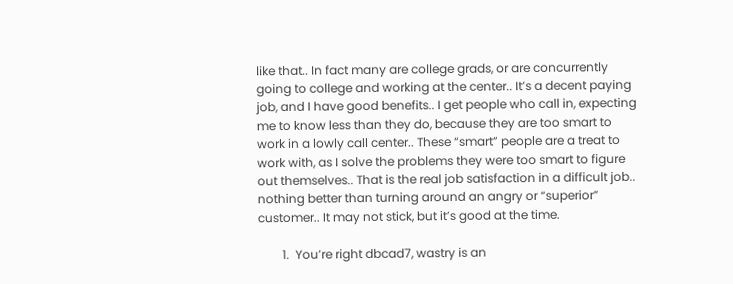like that.. In fact many are college grads, or are concurrently going to college and working at the center.. It’s a decent paying job, and I have good benefits.. I get people who call in, expecting me to know less than they do, because they are too smart to work in a lowly call center.. These “smart” people are a treat to work with, as I solve the problems they were too smart to figure out themselves.. That is the real job satisfaction in a difficult job.. nothing better than turning around an angry or “superior” customer.. It may not stick, but it’s good at the time.

        1.  You’re right dbcad7, wastry is an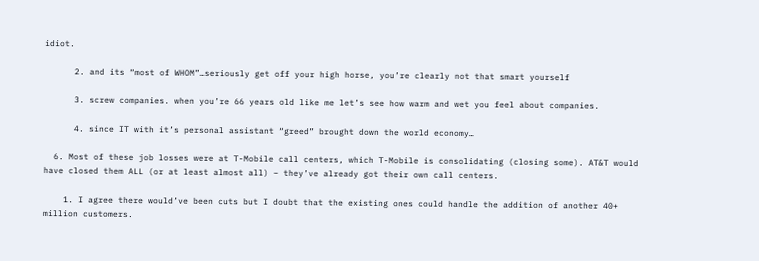idiot.

      2. and its “most of WHOM”…seriously get off your high horse, you’re clearly not that smart yourself

      3. screw companies. when you’re 66 years old like me let’s see how warm and wet you feel about companies.

      4. since IT with it’s personal assistant “greed” brought down the world economy…

  6. Most of these job losses were at T-Mobile call centers, which T-Mobile is consolidating (closing some). AT&T would have closed them ALL (or at least almost all) – they’ve already got their own call centers.

    1. I agree there would’ve been cuts but I doubt that the existing ones could handle the addition of another 40+ million customers.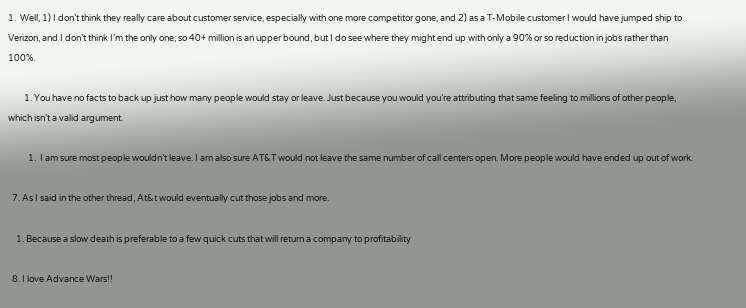1.  Well, 1) I don’t think they really care about customer service, especially with one more competitor gone, and 2) as a T-Mobile customer I would have jumped ship to Verizon, and I don’t think I’m the only one, so 40+ million is an upper bound, but I do see where they might end up with only a 90% or so reduction in jobs rather than 100%.

        1. You have no facts to back up just how many people would stay or leave. Just because you would you’re attributing that same feeling to millions of other people, which isn’t a valid argument.

          1.  I am sure most people wouldn’t leave. I am also sure AT&T would not leave the same number of call centers open. More people would have ended up out of work.

  7. As I said in the other thread, At&t would eventually cut those jobs and more.

    1. Because a slow death is preferable to a few quick cuts that will return a company to profitability

  8. I love Advance Wars!!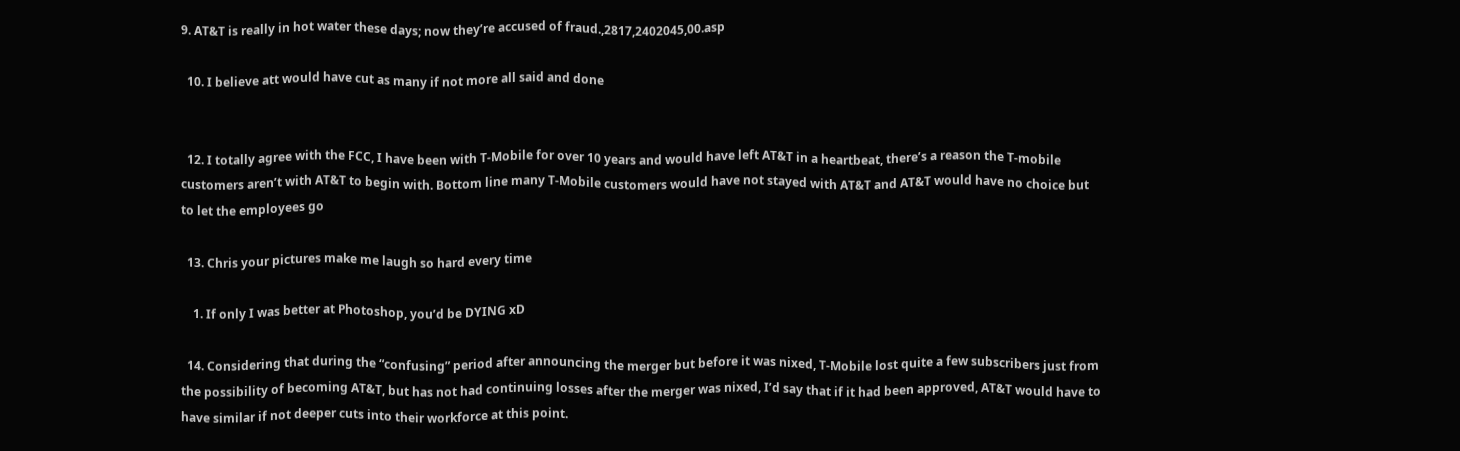9. AT&T is really in hot water these days; now they’re accused of fraud.,2817,2402045,00.asp

  10. I believe att would have cut as many if not more all said and done


  12. I totally agree with the FCC, I have been with T-Mobile for over 10 years and would have left AT&T in a heartbeat, there’s a reason the T-mobile customers aren’t with AT&T to begin with. Bottom line many T-Mobile customers would have not stayed with AT&T and AT&T would have no choice but to let the employees go

  13. Chris your pictures make me laugh so hard every time

    1. If only I was better at Photoshop, you’d be DYING xD

  14. Considering that during the “confusing” period after announcing the merger but before it was nixed, T-Mobile lost quite a few subscribers just from the possibility of becoming AT&T, but has not had continuing losses after the merger was nixed, I’d say that if it had been approved, AT&T would have to have similar if not deeper cuts into their workforce at this point.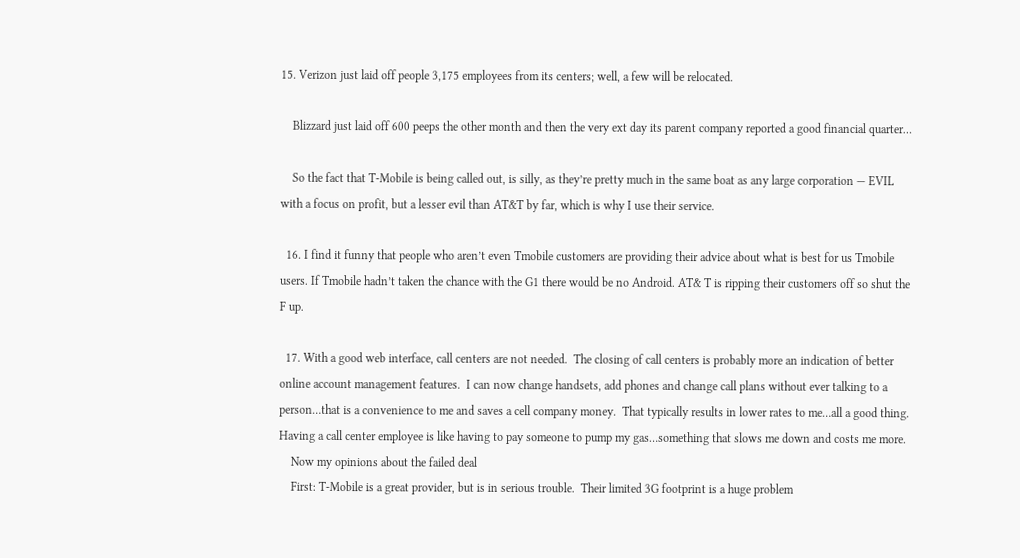15. Verizon just laid off people 3,175 employees from its centers; well, a few will be relocated.

    Blizzard just laid off 600 peeps the other month and then the very ext day its parent company reported a good financial quarter…

    So the fact that T-Mobile is being called out, is silly, as they’re pretty much in the same boat as any large corporation — EVIL with a focus on profit, but a lesser evil than AT&T by far, which is why I use their service.

  16. I find it funny that people who aren’t even Tmobile customers are providing their advice about what is best for us Tmobile users. If Tmobile hadn’t taken the chance with the G1 there would be no Android. AT& T is ripping their customers off so shut the F up.

  17. With a good web interface, call centers are not needed.  The closing of call centers is probably more an indication of better online account management features.  I can now change handsets, add phones and change call plans without ever talking to a person…that is a convenience to me and saves a cell company money.  That typically results in lower rates to me…all a good thing. Having a call center employee is like having to pay someone to pump my gas…something that slows me down and costs me more.
    Now my opinions about the failed deal
    First: T-Mobile is a great provider, but is in serious trouble.  Their limited 3G footprint is a huge problem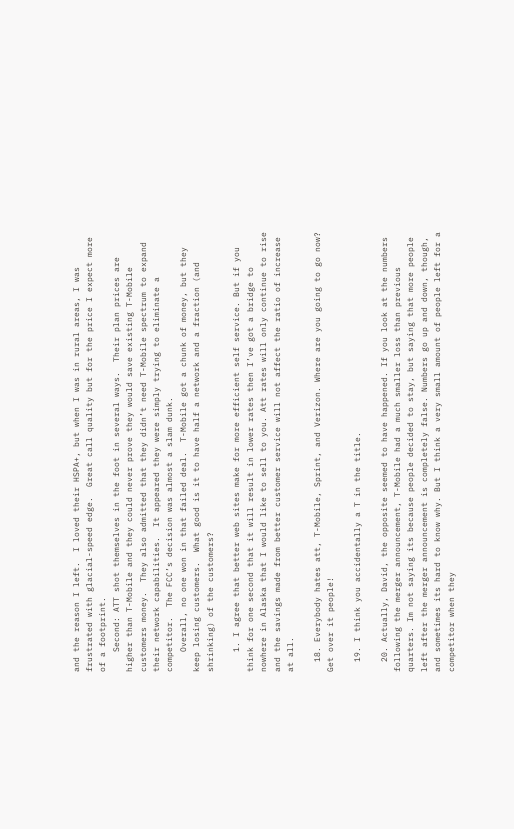and the reason I left.  I loved their HSPA+, but when I was in rural areas, I was frustrated with glacial-speed edge.  Great call quality but for the price I expect more of a footprint.
    Second: ATT shot themselves in the foot in several ways.  Their plan prices are higher than T-Mobile and they could never prove they would save existing T-Mobile customers money.  They also admitted that they didn’t need T-Mobile spectrum to expand their network capabilities.  It appeared they were simply trying to eliminate a competitor.  The FCC’s decision was almost a slam dunk.
    Overall, no one won in that failed deal.  T-Mobile got a chunk of money, but they keep losing customers.  What good is it to have half a network and a fraction (and shrinking) of the customers?

    1. I agree that better web sites make for more efficient self service. But if you think for one second that it will result in lower rates then I’ve got a bridge to nowhere in Alaska that I would like to sell to you. Att rates will only continue to rise and the savings made from better customer service will not affect the ratio of increase at all.

  18. Everybody hates att, T-Mobile, Sprint, and Verizon. Where are you going to go now? Get over it people!

  19. I think you accidentally a T in the title.

  20. Actually, David, the opposite seemed to have happened. If you look at the numbers following the merger announcement, T-Mobile had a much smaller loss than previous quarters. Im not saying its because people decided to stay, but saying that more people left after the merger announcement is completely false. Numbers go up and down, though, and sometimes its hard to know why. But I think a very small amount of people left for a competitor when they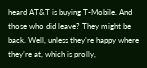heard AT&T is buying T-Mobile. And those who did leave? They might be back. Well, unless they’re happy where they’re at, which is prolly,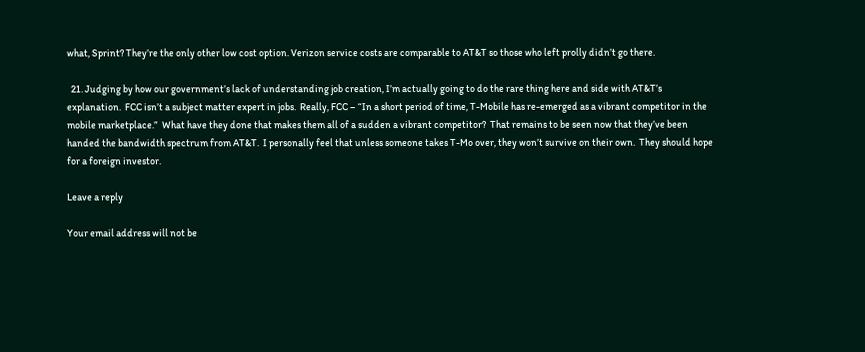what, Sprint? They’re the only other low cost option. Verizon service costs are comparable to AT&T so those who left prolly didn’t go there.

  21. Judging by how our government’s lack of understanding job creation, I’m actually going to do the rare thing here and side with AT&T’s explanation.  FCC isn’t a subject matter expert in jobs.  Really, FCC – “In a short period of time, T-Mobile has re-emerged as a vibrant competitor in the mobile marketplace.”  What have they done that makes them all of a sudden a vibrant competitor?  That remains to be seen now that they’ve been handed the bandwidth spectrum from AT&T.  I personally feel that unless someone takes T-Mo over, they won’t survive on their own.  They should hope for a foreign investor.

Leave a reply

Your email address will not be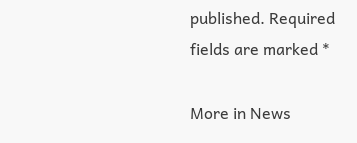published. Required fields are marked *

More in News